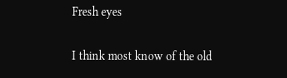Fresh eyes

I think most know of the old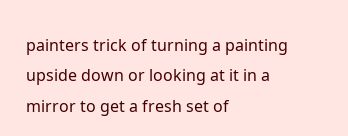painters trick of turning a painting upside down or looking at it in a mirror to get a fresh set of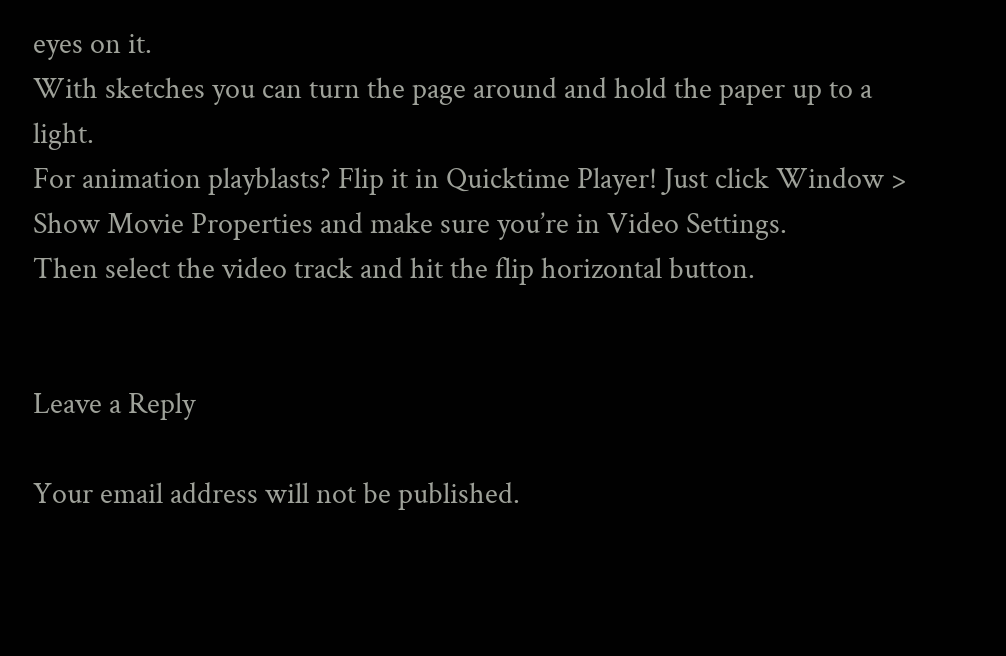eyes on it.
With sketches you can turn the page around and hold the paper up to a light.
For animation playblasts? Flip it in Quicktime Player! Just click Window > Show Movie Properties and make sure you’re in Video Settings.
Then select the video track and hit the flip horizontal button.


Leave a Reply

Your email address will not be published.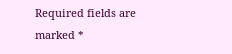Required fields are marked *